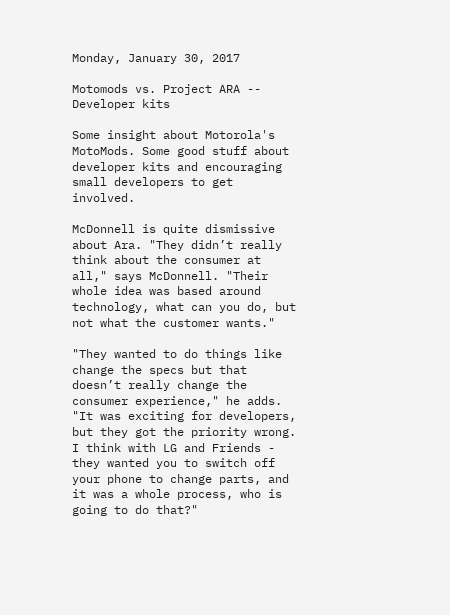Monday, January 30, 2017

Motomods vs. Project ARA -- Developer kits

Some insight about Motorola's MotoMods. Some good stuff about developer kits and encouraging small developers to get involved.

McDonnell is quite dismissive about Ara. "They didn’t really think about the consumer at all," says McDonnell. "Their whole idea was based around technology, what can you do, but not what the customer wants."

"They wanted to do things like change the specs but that doesn’t really change the consumer experience," he adds. "It was exciting for developers, but they got the priority wrong. I think with LG and Friends - they wanted you to switch off your phone to change parts, and it was a whole process, who is going to do that?"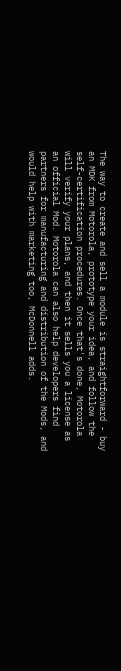The way to create and sell a module is straightforward - buy an MDK from Motorola, prototype your idea, and follow the self-certification procedures. Once that's done, Motorola will verify your plans, and then it sells you a license as an official Mod. Motorola can also help developers find partners for manufacturing and distribution of the Mods, and would help with marketing too, McDonnell adds.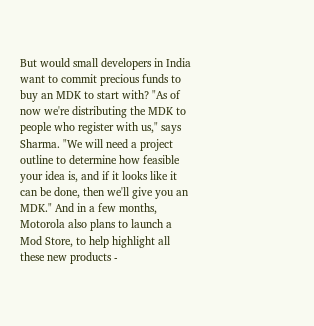But would small developers in India want to commit precious funds to buy an MDK to start with? "As of now we're distributing the MDK to people who register with us," says Sharma. "We will need a project outline to determine how feasible your idea is, and if it looks like it can be done, then we'll give you an MDK." And in a few months, Motorola also plans to launch a Mod Store, to help highlight all these new products -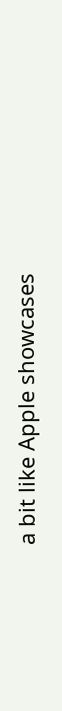a bit like Apple showcases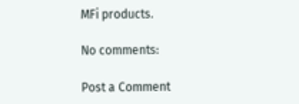MFi products.

No comments:

Post a Comment